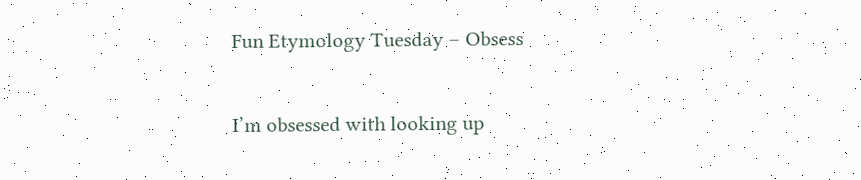Fun Etymology Tuesday – Obsess

I’m obsessed with looking up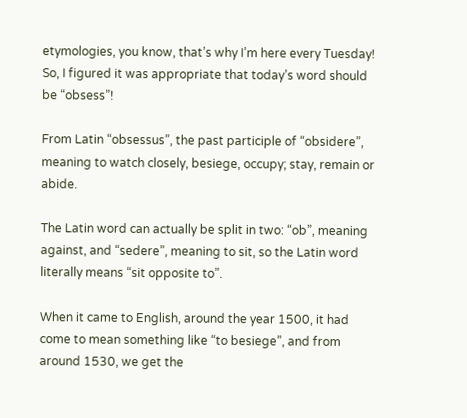etymologies, you know, that’s why I’m here every Tuesday! So, I figured it was appropriate that today’s word should be “obsess”!

From Latin “obsessus”, the past participle of “obsidere”, meaning to watch closely, besiege, occupy; stay, remain or abide.

The Latin word can actually be split in two: “ob”, meaning against, and “sedere”, meaning to sit, so the Latin word literally means “sit opposite to”.

When it came to English, around the year 1500, it had come to mean something like “to besiege”, and from around 1530, we get the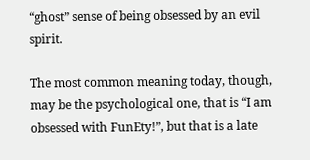“ghost” sense of being obsessed by an evil spirit.

The most common meaning today, though, may be the psychological one, that is “I am obsessed with FunEty!”, but that is a late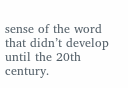sense of the word that didn’t develop until the 20th century.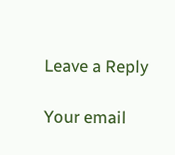Leave a Reply

Your email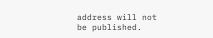address will not be published.